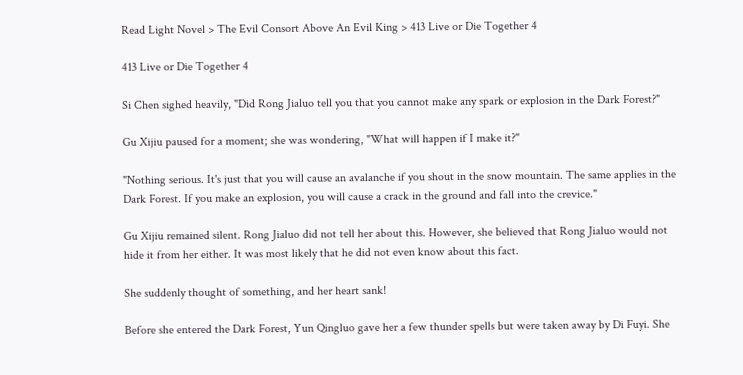Read Light Novel > The Evil Consort Above An Evil King > 413 Live or Die Together 4

413 Live or Die Together 4

Si Chen sighed heavily, "Did Rong Jialuo tell you that you cannot make any spark or explosion in the Dark Forest?"

Gu Xijiu paused for a moment; she was wondering, "What will happen if I make it?"

"Nothing serious. It's just that you will cause an avalanche if you shout in the snow mountain. The same applies in the Dark Forest. If you make an explosion, you will cause a crack in the ground and fall into the crevice."

Gu Xijiu remained silent. Rong Jialuo did not tell her about this. However, she believed that Rong Jialuo would not hide it from her either. It was most likely that he did not even know about this fact.

She suddenly thought of something, and her heart sank!

Before she entered the Dark Forest, Yun Qingluo gave her a few thunder spells but were taken away by Di Fuyi. She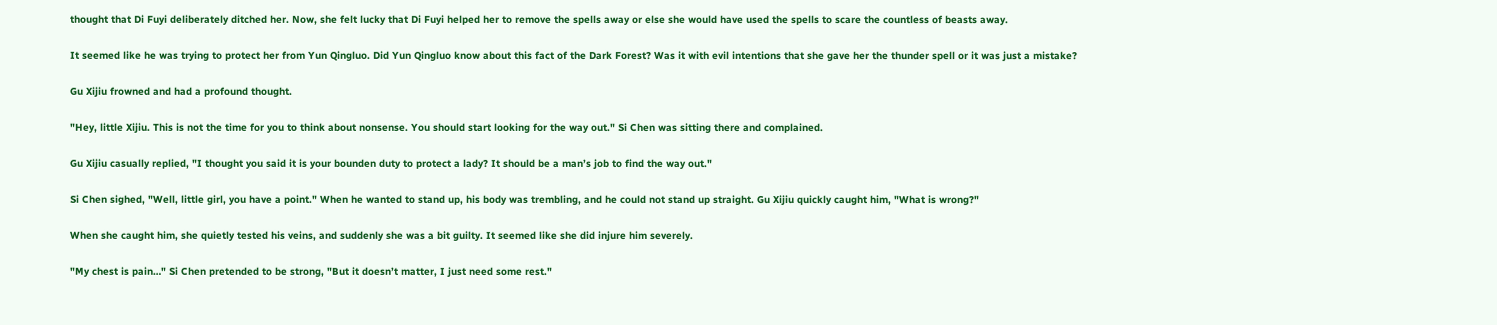thought that Di Fuyi deliberately ditched her. Now, she felt lucky that Di Fuyi helped her to remove the spells away or else she would have used the spells to scare the countless of beasts away.

It seemed like he was trying to protect her from Yun Qingluo. Did Yun Qingluo know about this fact of the Dark Forest? Was it with evil intentions that she gave her the thunder spell or it was just a mistake?

Gu Xijiu frowned and had a profound thought.

"Hey, little Xijiu. This is not the time for you to think about nonsense. You should start looking for the way out." Si Chen was sitting there and complained.

Gu Xijiu casually replied, "I thought you said it is your bounden duty to protect a lady? It should be a man’s job to find the way out."

Si Chen sighed, "Well, little girl, you have a point." When he wanted to stand up, his body was trembling, and he could not stand up straight. Gu Xijiu quickly caught him, "What is wrong?"

When she caught him, she quietly tested his veins, and suddenly she was a bit guilty. It seemed like she did injure him severely.

"My chest is pain…" Si Chen pretended to be strong, "But it doesn’t matter, I just need some rest."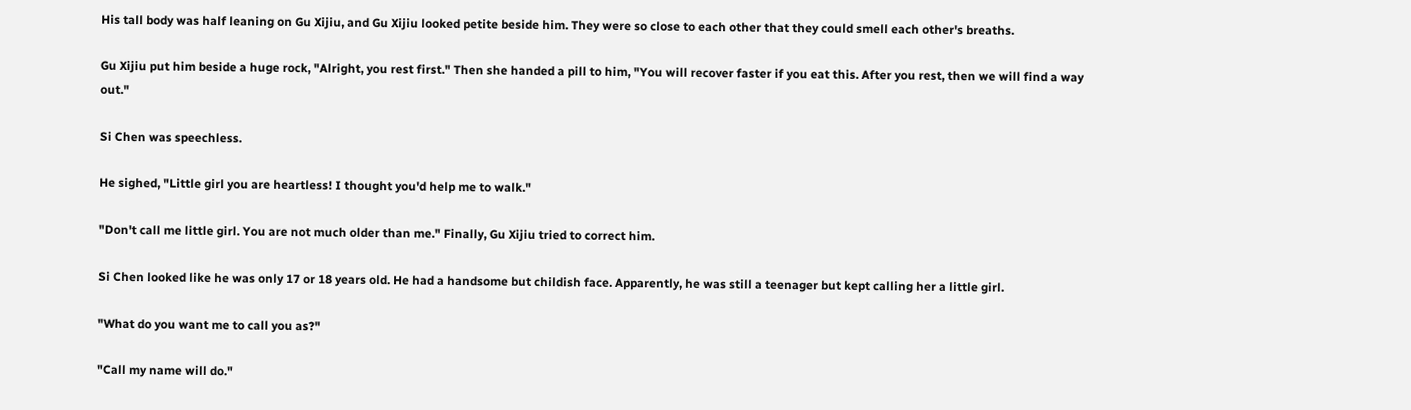His tall body was half leaning on Gu Xijiu, and Gu Xijiu looked petite beside him. They were so close to each other that they could smell each other's breaths.

Gu Xijiu put him beside a huge rock, "Alright, you rest first." Then she handed a pill to him, "You will recover faster if you eat this. After you rest, then we will find a way out."

Si Chen was speechless.

He sighed, "Little girl you are heartless! I thought you'd help me to walk."

"Don't call me little girl. You are not much older than me." Finally, Gu Xijiu tried to correct him.

Si Chen looked like he was only 17 or 18 years old. He had a handsome but childish face. Apparently, he was still a teenager but kept calling her a little girl.

"What do you want me to call you as?"

"Call my name will do."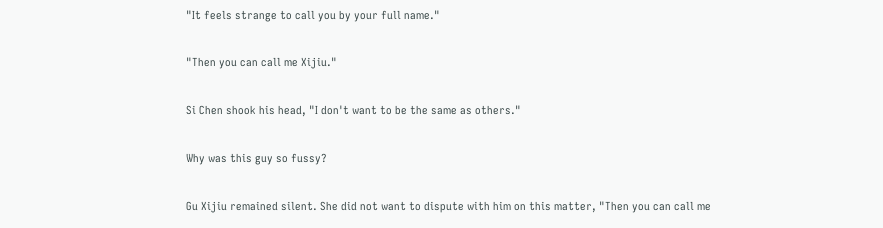"It feels strange to call you by your full name."

"Then you can call me Xijiu."

Si Chen shook his head, "I don't want to be the same as others."

Why was this guy so fussy?

Gu Xijiu remained silent. She did not want to dispute with him on this matter, "Then you can call me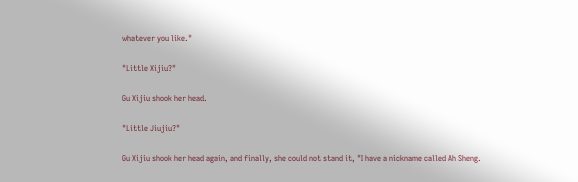whatever you like."

"Little Xijiu?"

Gu Xijiu shook her head.

"Little Jiujiu?"

Gu Xijiu shook her head again, and finally, she could not stand it, "I have a nickname called Ah Sheng.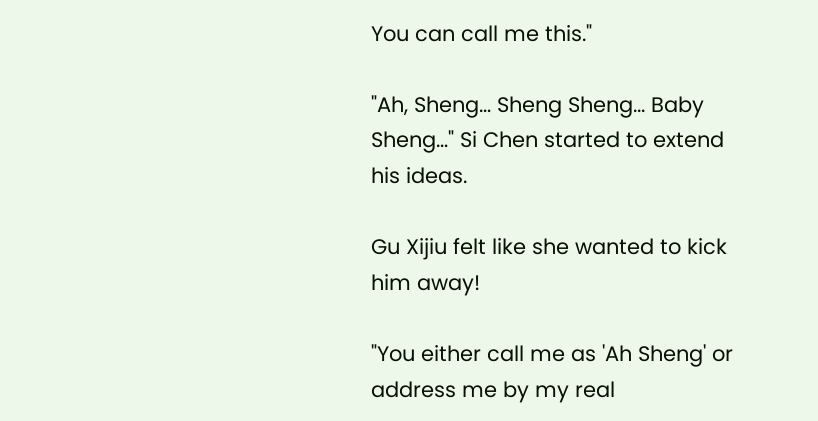You can call me this."

"Ah, Sheng… Sheng Sheng... Baby Sheng…" Si Chen started to extend his ideas.

Gu Xijiu felt like she wanted to kick him away!

"You either call me as 'Ah Sheng' or address me by my real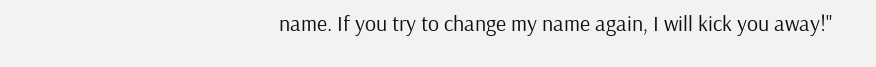name. If you try to change my name again, I will kick you away!"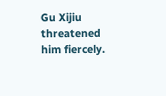Gu Xijiu threatened him fiercely.